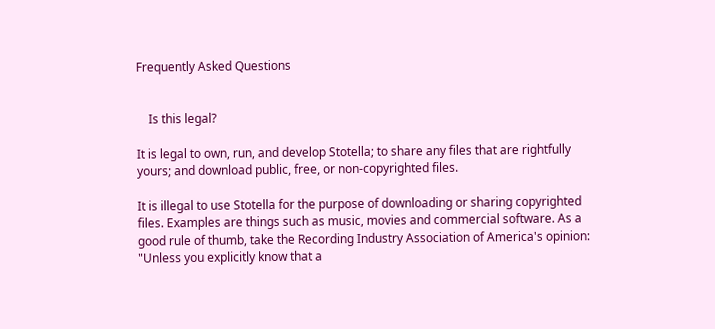Frequently Asked Questions


    Is this legal?

It is legal to own, run, and develop Stotella; to share any files that are rightfully yours; and download public, free, or non-copyrighted files.

It is illegal to use Stotella for the purpose of downloading or sharing copyrighted files. Examples are things such as music, movies and commercial software. As a good rule of thumb, take the Recording Industry Association of America's opinion: "Unless you explicitly know that a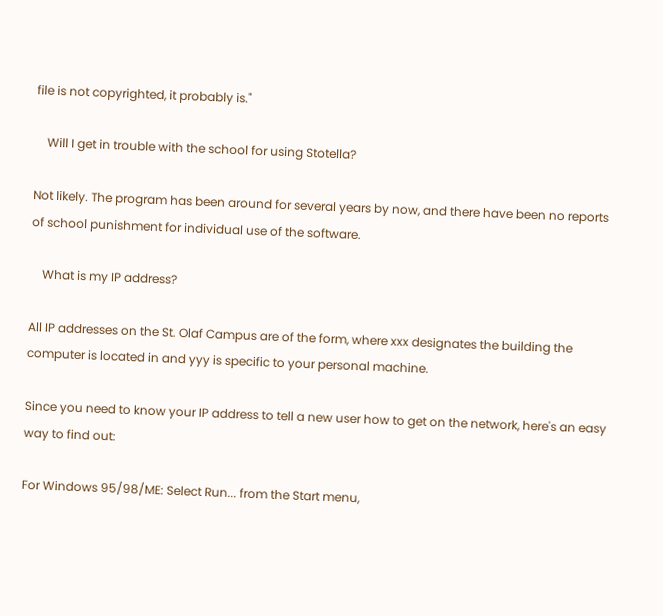file is not copyrighted, it probably is."

    Will I get in trouble with the school for using Stotella?

Not likely. The program has been around for several years by now, and there have been no reports of school punishment for individual use of the software.

    What is my IP address?

All IP addresses on the St. Olaf Campus are of the form, where xxx designates the building the computer is located in and yyy is specific to your personal machine.

Since you need to know your IP address to tell a new user how to get on the network, here's an easy way to find out:

For Windows 95/98/ME: Select Run... from the Start menu,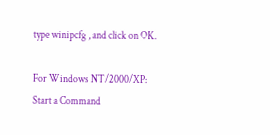type winipcfg , and click on OK.

For Windows NT/2000/XP: Start a Command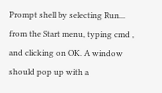Prompt shell by selecting Run... from the Start menu, typing cmd , and clicking on OK. A window should pop up with a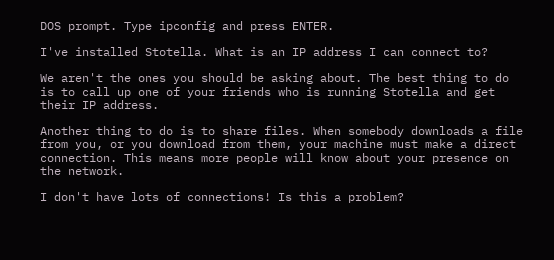DOS prompt. Type ipconfig and press ENTER.

I've installed Stotella. What is an IP address I can connect to?

We aren't the ones you should be asking about. The best thing to do is to call up one of your friends who is running Stotella and get their IP address.

Another thing to do is to share files. When somebody downloads a file from you, or you download from them, your machine must make a direct connection. This means more people will know about your presence on the network.

I don't have lots of connections! Is this a problem?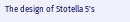The design of Stotella 5's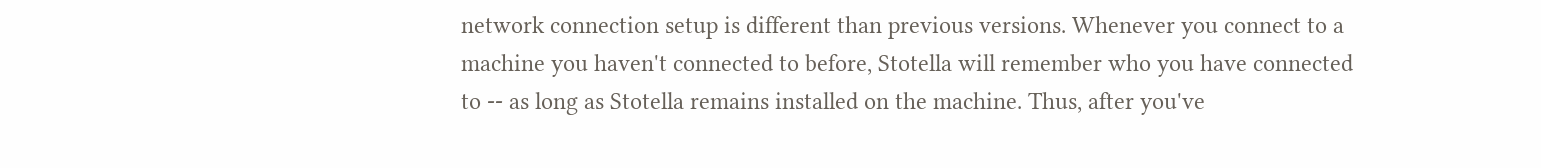network connection setup is different than previous versions. Whenever you connect to a machine you haven't connected to before, Stotella will remember who you have connected to -- as long as Stotella remains installed on the machine. Thus, after you've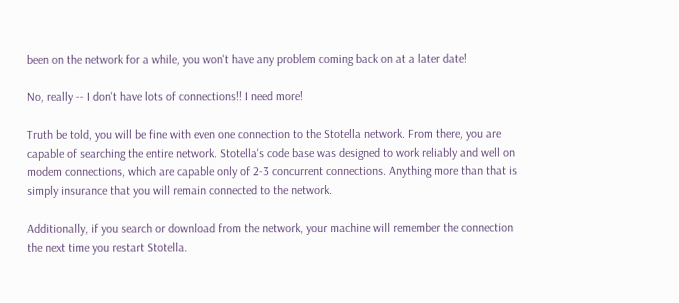been on the network for a while, you won't have any problem coming back on at a later date!

No, really -- I don't have lots of connections!! I need more!

Truth be told, you will be fine with even one connection to the Stotella network. From there, you are capable of searching the entire network. Stotella's code base was designed to work reliably and well on modem connections, which are capable only of 2-3 concurrent connections. Anything more than that is simply insurance that you will remain connected to the network.

Additionally, if you search or download from the network, your machine will remember the connection the next time you restart Stotella.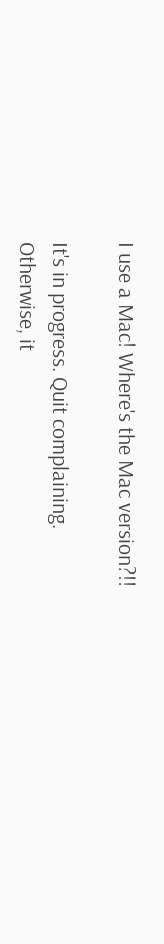I use a Mac! Where's the Mac version?!!

It's in progress. Quit complaining. Otherwise, it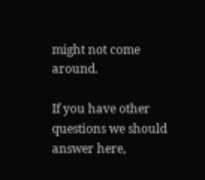might not come around.

If you have other questions we should answer here,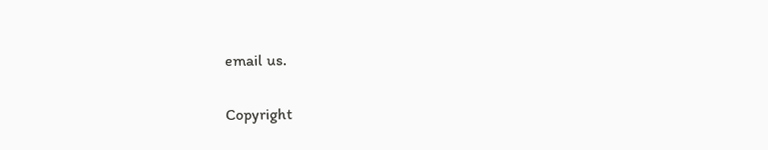email us.

Copyright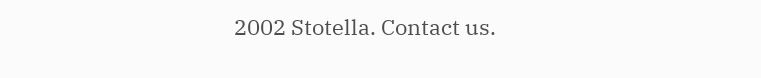2002 Stotella. Contact us.